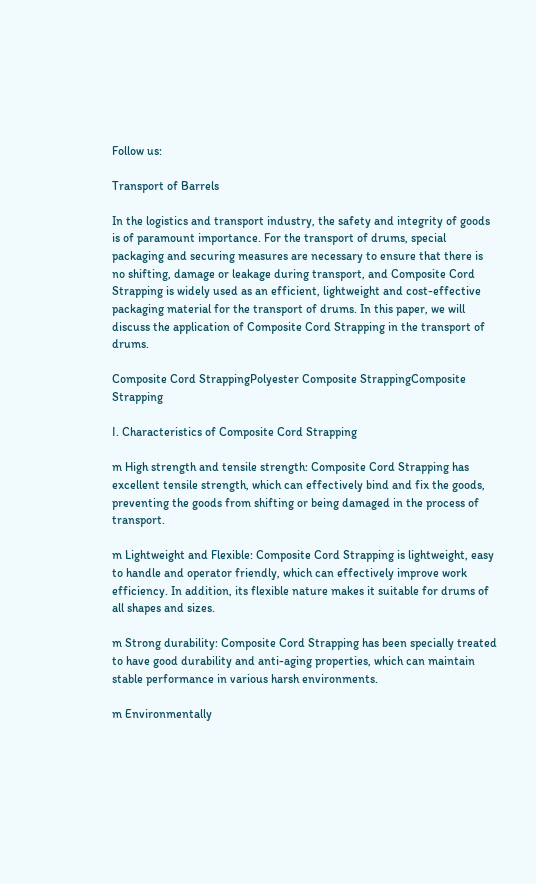Follow us:

Transport of Barrels

In the logistics and transport industry, the safety and integrity of goods is of paramount importance. For the transport of drums, special packaging and securing measures are necessary to ensure that there is no shifting, damage or leakage during transport, and Composite Cord Strapping is widely used as an efficient, lightweight and cost-effective packaging material for the transport of drums. In this paper, we will discuss the application of Composite Cord Strapping in the transport of drums.

Composite Cord StrappingPolyester Composite StrappingComposite Strapping

Ⅰ. Characteristics of Composite Cord Strapping

m High strength and tensile strength: Composite Cord Strapping has excellent tensile strength, which can effectively bind and fix the goods, preventing the goods from shifting or being damaged in the process of transport.

m Lightweight and Flexible: Composite Cord Strapping is lightweight, easy to handle and operator friendly, which can effectively improve work efficiency. In addition, its flexible nature makes it suitable for drums of all shapes and sizes.

m Strong durability: Composite Cord Strapping has been specially treated to have good durability and anti-aging properties, which can maintain stable performance in various harsh environments.

m Environmentally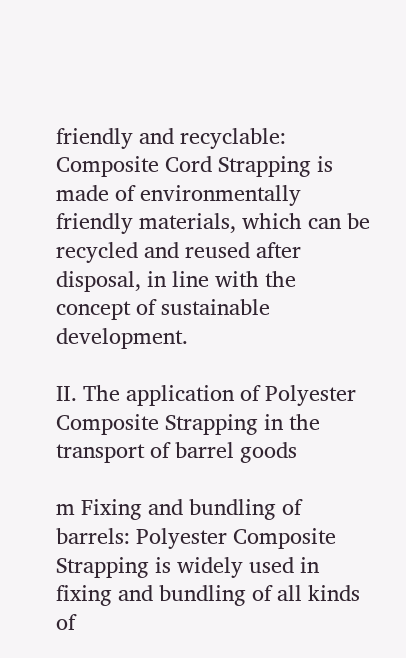friendly and recyclable: Composite Cord Strapping is made of environmentally friendly materials, which can be recycled and reused after disposal, in line with the concept of sustainable development.

Ⅱ. The application of Polyester Composite Strapping in the transport of barrel goods

m Fixing and bundling of barrels: Polyester Composite Strapping is widely used in fixing and bundling of all kinds of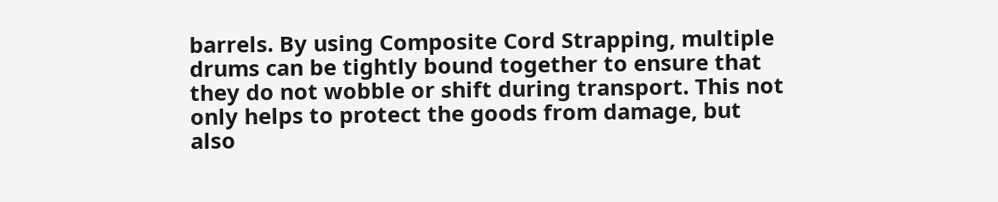barrels. By using Composite Cord Strapping, multiple drums can be tightly bound together to ensure that they do not wobble or shift during transport. This not only helps to protect the goods from damage, but also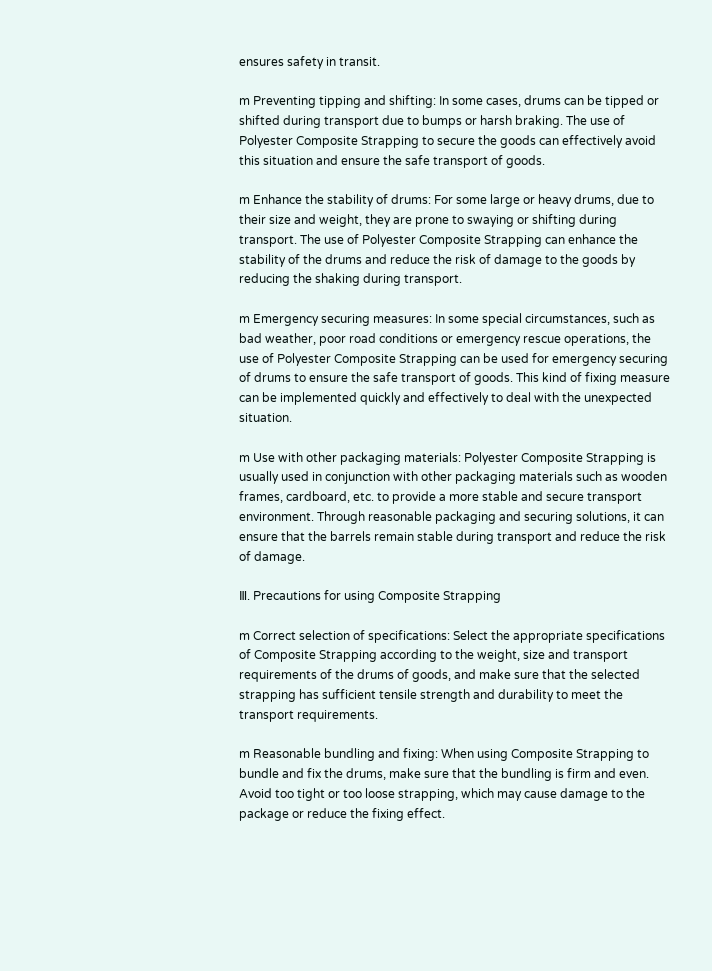ensures safety in transit.

m Preventing tipping and shifting: In some cases, drums can be tipped or shifted during transport due to bumps or harsh braking. The use of Polyester Composite Strapping to secure the goods can effectively avoid this situation and ensure the safe transport of goods.

m Enhance the stability of drums: For some large or heavy drums, due to their size and weight, they are prone to swaying or shifting during transport. The use of Polyester Composite Strapping can enhance the stability of the drums and reduce the risk of damage to the goods by reducing the shaking during transport.

m Emergency securing measures: In some special circumstances, such as bad weather, poor road conditions or emergency rescue operations, the use of Polyester Composite Strapping can be used for emergency securing of drums to ensure the safe transport of goods. This kind of fixing measure can be implemented quickly and effectively to deal with the unexpected situation.

m Use with other packaging materials: Polyester Composite Strapping is usually used in conjunction with other packaging materials such as wooden frames, cardboard, etc. to provide a more stable and secure transport environment. Through reasonable packaging and securing solutions, it can ensure that the barrels remain stable during transport and reduce the risk of damage.

Ⅲ. Precautions for using Composite Strapping

m Correct selection of specifications: Select the appropriate specifications of Composite Strapping according to the weight, size and transport requirements of the drums of goods, and make sure that the selected strapping has sufficient tensile strength and durability to meet the transport requirements.

m Reasonable bundling and fixing: When using Composite Strapping to bundle and fix the drums, make sure that the bundling is firm and even. Avoid too tight or too loose strapping, which may cause damage to the package or reduce the fixing effect.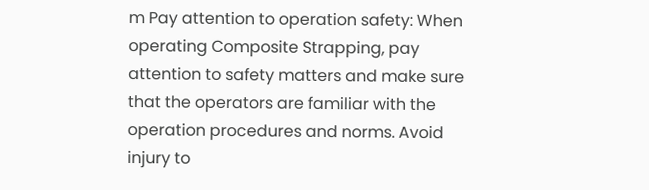m Pay attention to operation safety: When operating Composite Strapping, pay attention to safety matters and make sure that the operators are familiar with the operation procedures and norms. Avoid injury to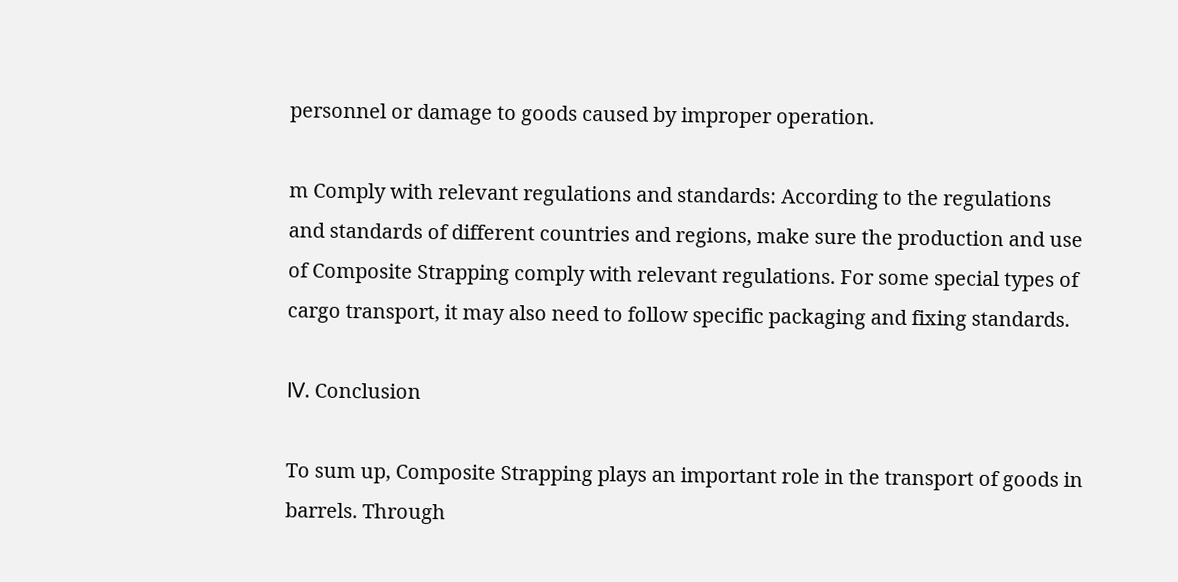personnel or damage to goods caused by improper operation.

m Comply with relevant regulations and standards: According to the regulations and standards of different countries and regions, make sure the production and use of Composite Strapping comply with relevant regulations. For some special types of cargo transport, it may also need to follow specific packaging and fixing standards.

Ⅳ. Conclusion

To sum up, Composite Strapping plays an important role in the transport of goods in barrels. Through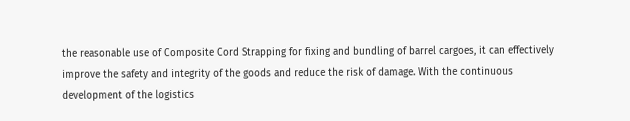the reasonable use of Composite Cord Strapping for fixing and bundling of barrel cargoes, it can effectively improve the safety and integrity of the goods and reduce the risk of damage. With the continuous development of the logistics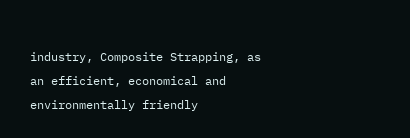industry, Composite Strapping, as an efficient, economical and environmentally friendly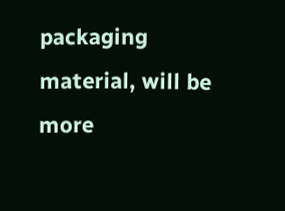packaging material, will be more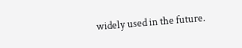widely used in the future.